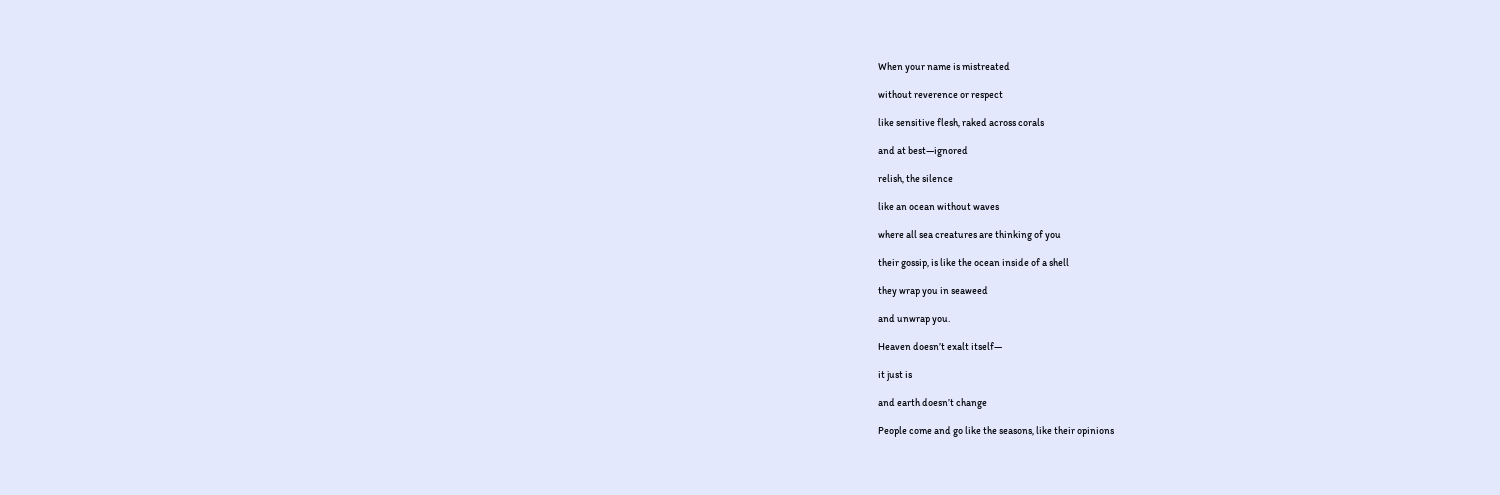When your name is mistreated

without reverence or respect

like sensitive flesh, raked across corals

and at best—ignored

relish, the silence

like an ocean without waves

where all sea creatures are thinking of you

their gossip, is like the ocean inside of a shell

they wrap you in seaweed

and unwrap you.

Heaven doesn’t exalt itself—

it just is

and earth doesn’t change

People come and go like the seasons, like their opinions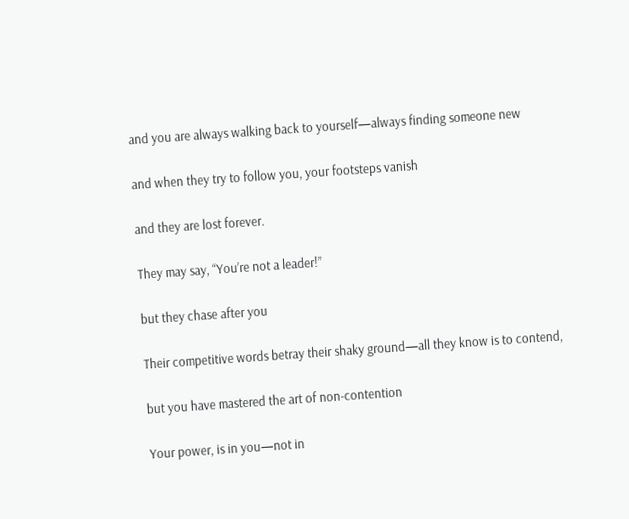and you are always walking back to yourself—always finding someone new

and when they try to follow you, your footsteps vanish

and they are lost forever.

They may say, “You’re not a leader!”

but they chase after you

Their competitive words betray their shaky ground—all they know is to contend,

but you have mastered the art of non-contention

Your power, is in you—not in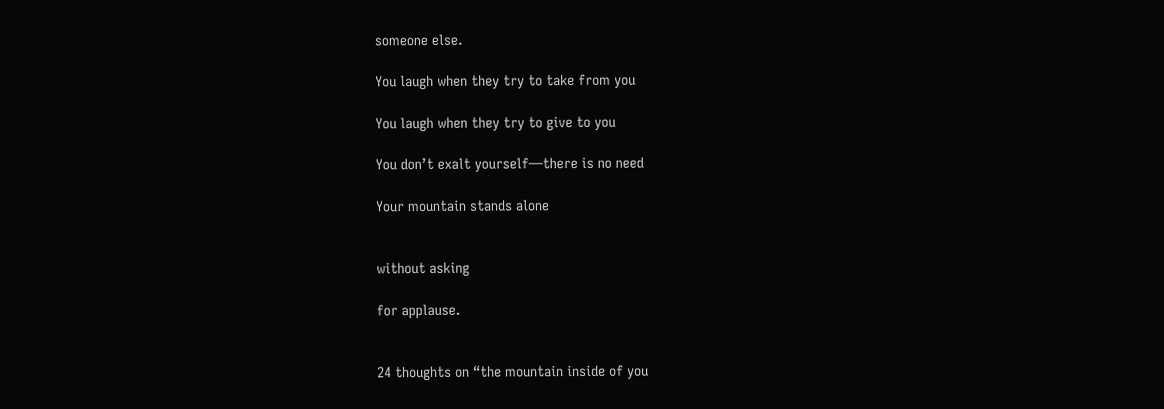someone else.

You laugh when they try to take from you

You laugh when they try to give to you

You don’t exalt yourself—there is no need

Your mountain stands alone


without asking

for applause.


24 thoughts on “the mountain inside of you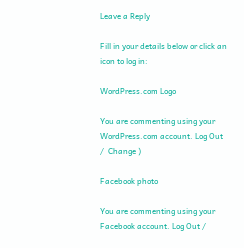Leave a Reply

Fill in your details below or click an icon to log in:

WordPress.com Logo

You are commenting using your WordPress.com account. Log Out /  Change )

Facebook photo

You are commenting using your Facebook account. Log Out /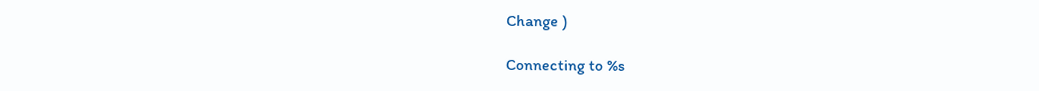Change )

Connecting to %s